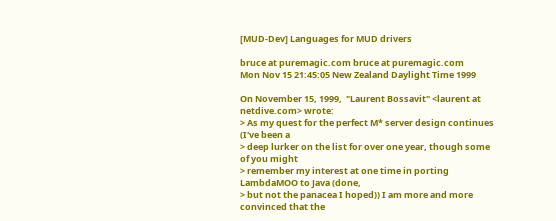[MUD-Dev] Languages for MUD drivers

bruce at puremagic.com bruce at puremagic.com
Mon Nov 15 21:45:05 New Zealand Daylight Time 1999

On November 15, 1999,  "Laurent Bossavit" <laurent at netdive.com> wrote:
> As my quest for the perfect M* server design continues (I've been a
> deep lurker on the list for over one year, though some of you might
> remember my interest at one time in porting LambdaMOO to Java (done,
> but not the panacea I hoped)) I am more and more convinced that the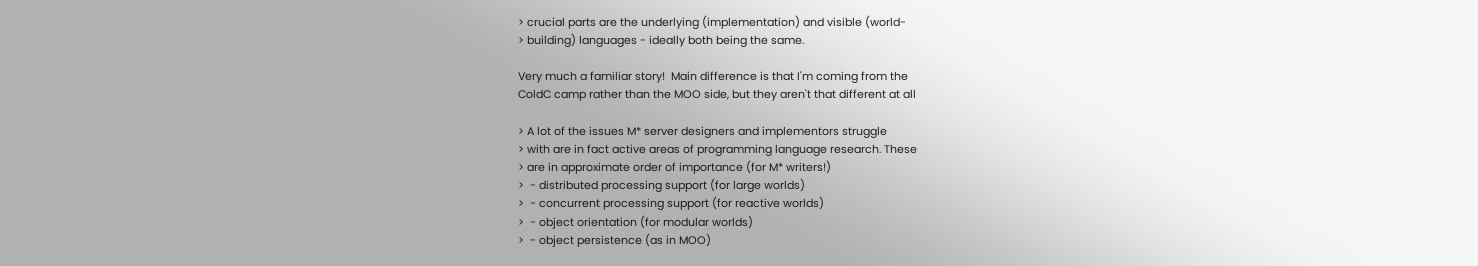> crucial parts are the underlying (implementation) and visible (world-
> building) languages - ideally both being the same.

Very much a familiar story!  Main difference is that I'm coming from the
ColdC camp rather than the MOO side, but they aren't that different at all

> A lot of the issues M* server designers and implementors struggle
> with are in fact active areas of programming language research. These
> are in approximate order of importance (for M* writers!)
>  - distributed processing support (for large worlds)
>  - concurrent processing support (for reactive worlds)
>  - object orientation (for modular worlds)
>  - object persistence (as in MOO)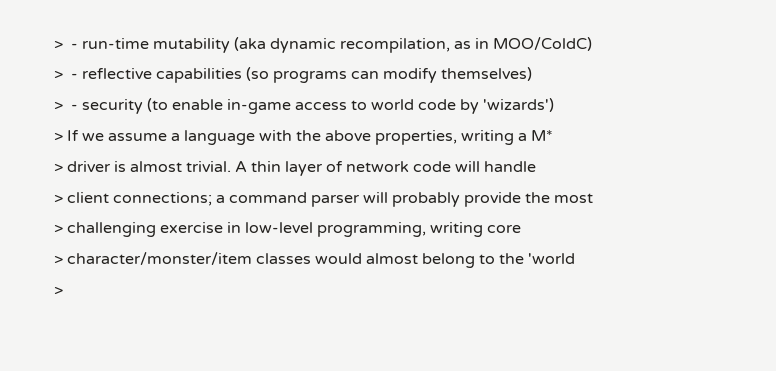>  - run-time mutability (aka dynamic recompilation, as in MOO/ColdC)
>  - reflective capabilities (so programs can modify themselves)
>  - security (to enable in-game access to world code by 'wizards')
> If we assume a language with the above properties, writing a M*
> driver is almost trivial. A thin layer of network code will handle
> client connections; a command parser will probably provide the most
> challenging exercise in low-level programming, writing core
> character/monster/item classes would almost belong to the 'world
>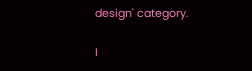design' category.

I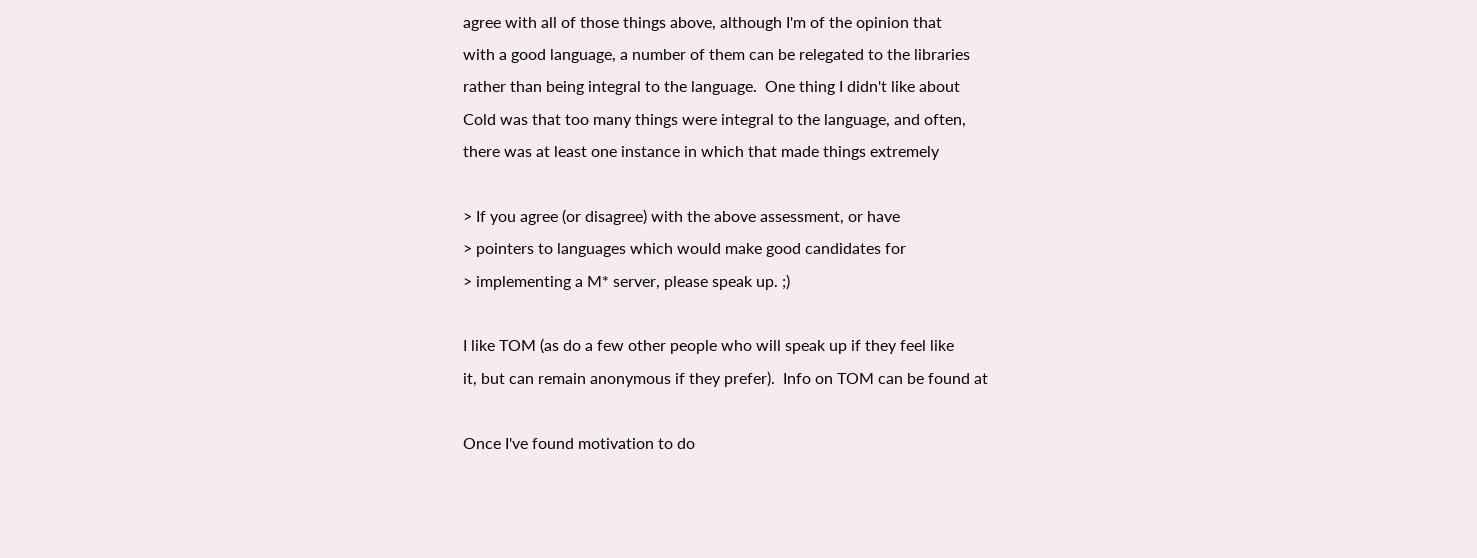agree with all of those things above, although I'm of the opinion that
with a good language, a number of them can be relegated to the libraries
rather than being integral to the language.  One thing I didn't like about
Cold was that too many things were integral to the language, and often,
there was at least one instance in which that made things extremely

> If you agree (or disagree) with the above assessment, or have
> pointers to languages which would make good candidates for
> implementing a M* server, please speak up. ;)

I like TOM (as do a few other people who will speak up if they feel like
it, but can remain anonymous if they prefer).  Info on TOM can be found at

Once I've found motivation to do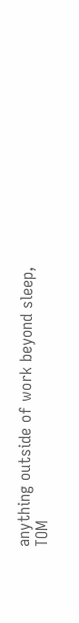anything outside of work beyond sleep,
TOM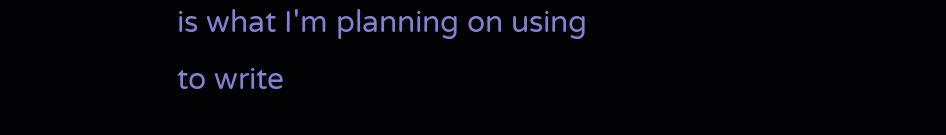is what I'm planning on using to write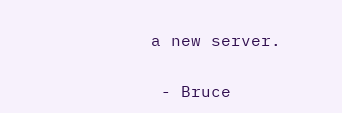a new server.

 - Bruce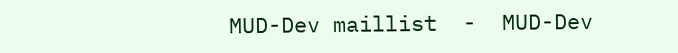MUD-Dev maillist  -  MUD-Dev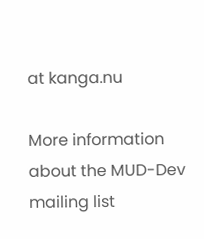at kanga.nu

More information about the MUD-Dev mailing list